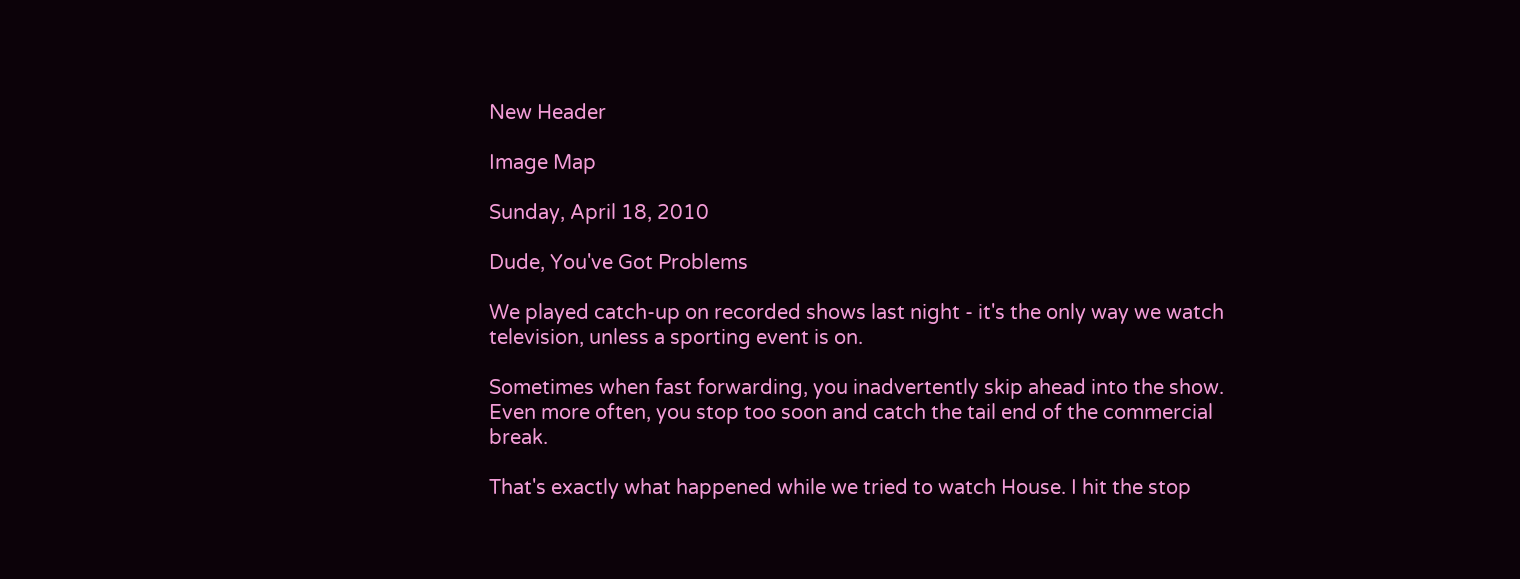New Header

Image Map

Sunday, April 18, 2010

Dude, You've Got Problems

We played catch-up on recorded shows last night - it's the only way we watch television, unless a sporting event is on.

Sometimes when fast forwarding, you inadvertently skip ahead into the show. Even more often, you stop too soon and catch the tail end of the commercial break.

That's exactly what happened while we tried to watch House. I hit the stop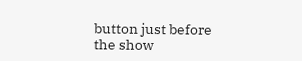button just before the show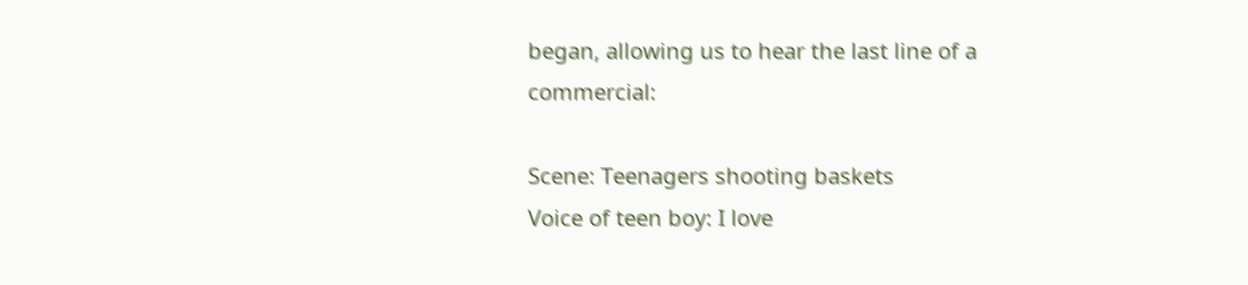began, allowing us to hear the last line of a commercial:

Scene: Teenagers shooting baskets
Voice of teen boy: I love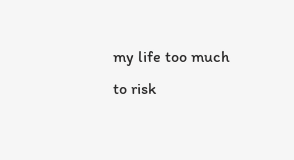my life too much
to risk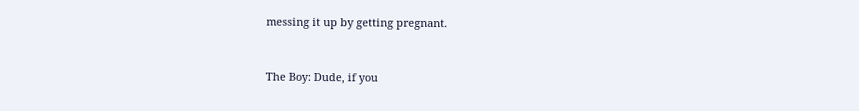messing it up by getting pregnant.


The Boy: Dude, if you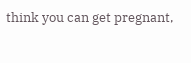think you can get pregnant,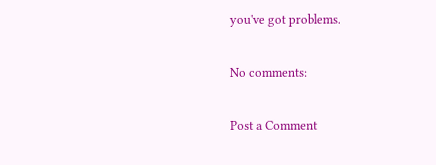you've got problems.

No comments:

Post a Comment